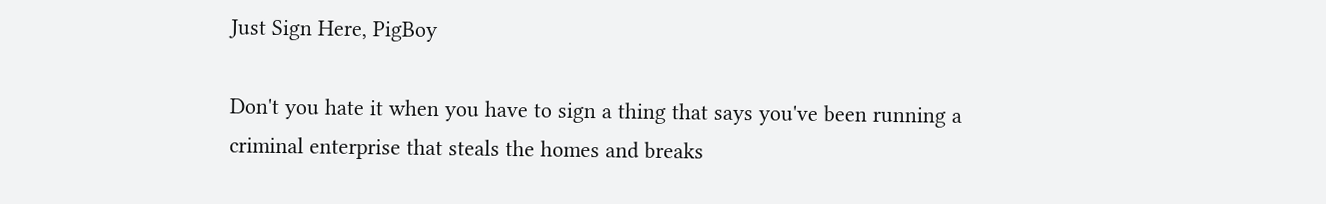Just Sign Here, PigBoy

Don't you hate it when you have to sign a thing that says you've been running a criminal enterprise that steals the homes and breaks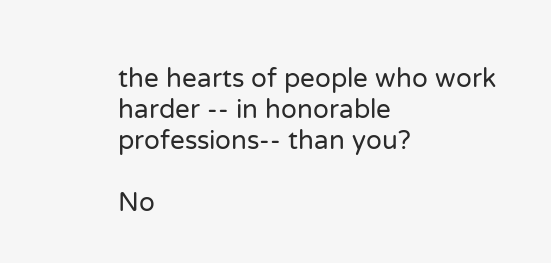the hearts of people who work harder -- in honorable professions-- than you?

No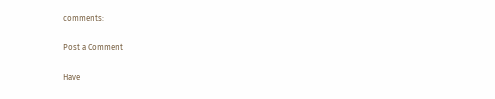comments:

Post a Comment

Have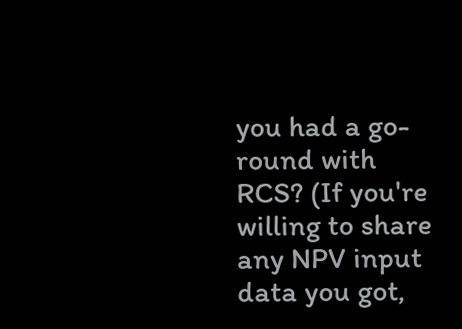you had a go-round with RCS? (If you're willing to share any NPV input data you got,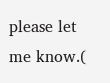please let me know.(